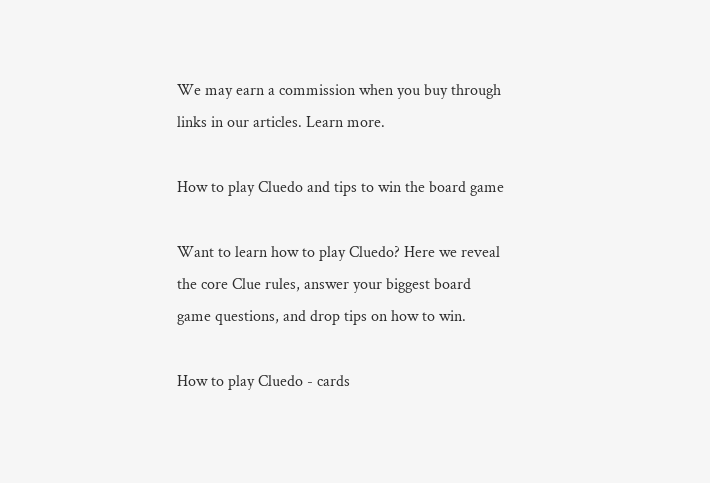We may earn a commission when you buy through links in our articles. Learn more.

How to play Cluedo and tips to win the board game

Want to learn how to play Cluedo? Here we reveal the core Clue rules, answer your biggest board game questions, and drop tips on how to win.

How to play Cluedo - cards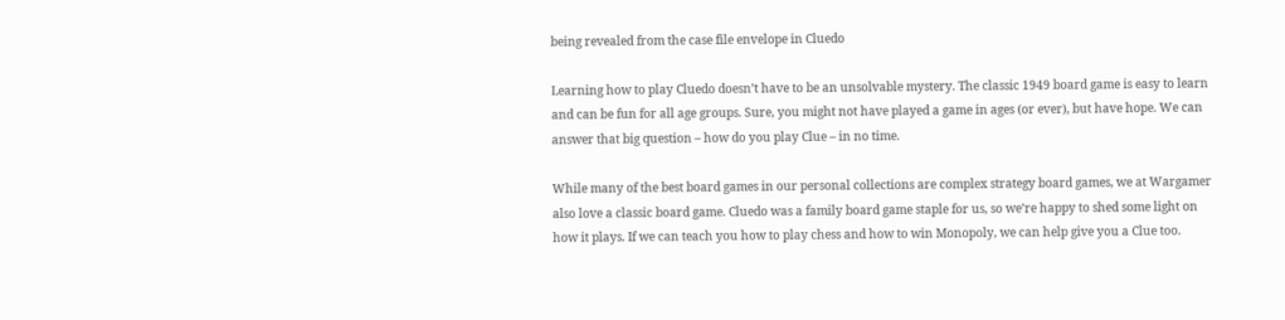being revealed from the case file envelope in Cluedo

Learning how to play Cluedo doesn’t have to be an unsolvable mystery. The classic 1949 board game is easy to learn and can be fun for all age groups. Sure, you might not have played a game in ages (or ever), but have hope. We can answer that big question – how do you play Clue – in no time.

While many of the best board games in our personal collections are complex strategy board games, we at Wargamer also love a classic board game. Cluedo was a family board game staple for us, so we’re happy to shed some light on how it plays. If we can teach you how to play chess and how to win Monopoly, we can help give you a Clue too.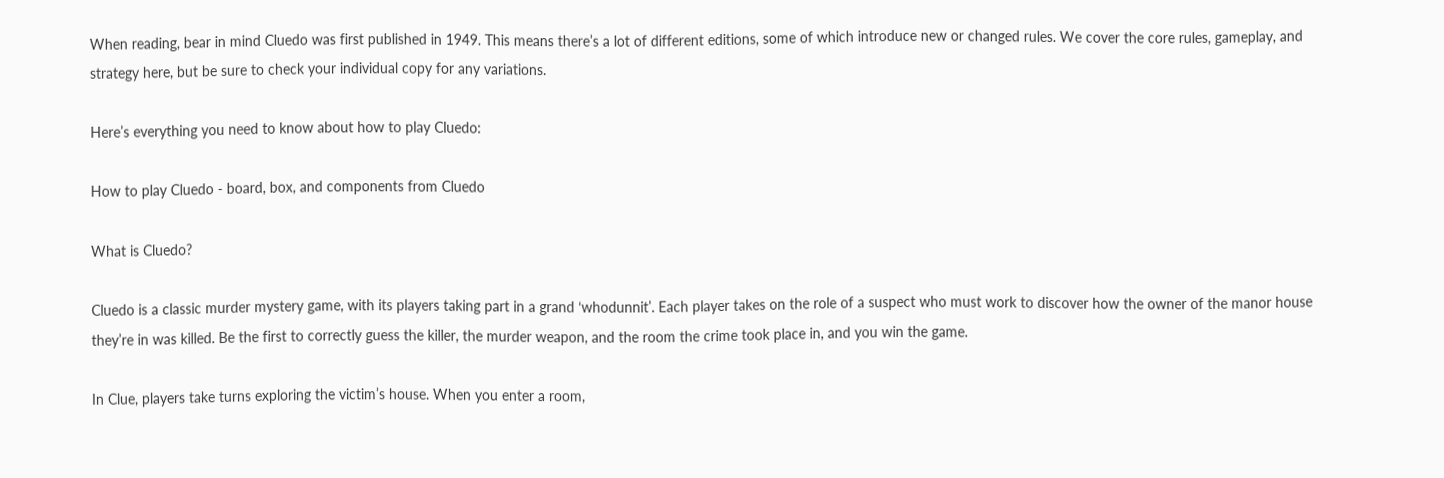When reading, bear in mind Cluedo was first published in 1949. This means there’s a lot of different editions, some of which introduce new or changed rules. We cover the core rules, gameplay, and strategy here, but be sure to check your individual copy for any variations.

Here’s everything you need to know about how to play Cluedo:

How to play Cluedo - board, box, and components from Cluedo

What is Cluedo?

Cluedo is a classic murder mystery game, with its players taking part in a grand ‘whodunnit’. Each player takes on the role of a suspect who must work to discover how the owner of the manor house they’re in was killed. Be the first to correctly guess the killer, the murder weapon, and the room the crime took place in, and you win the game.

In Clue, players take turns exploring the victim’s house. When you enter a room,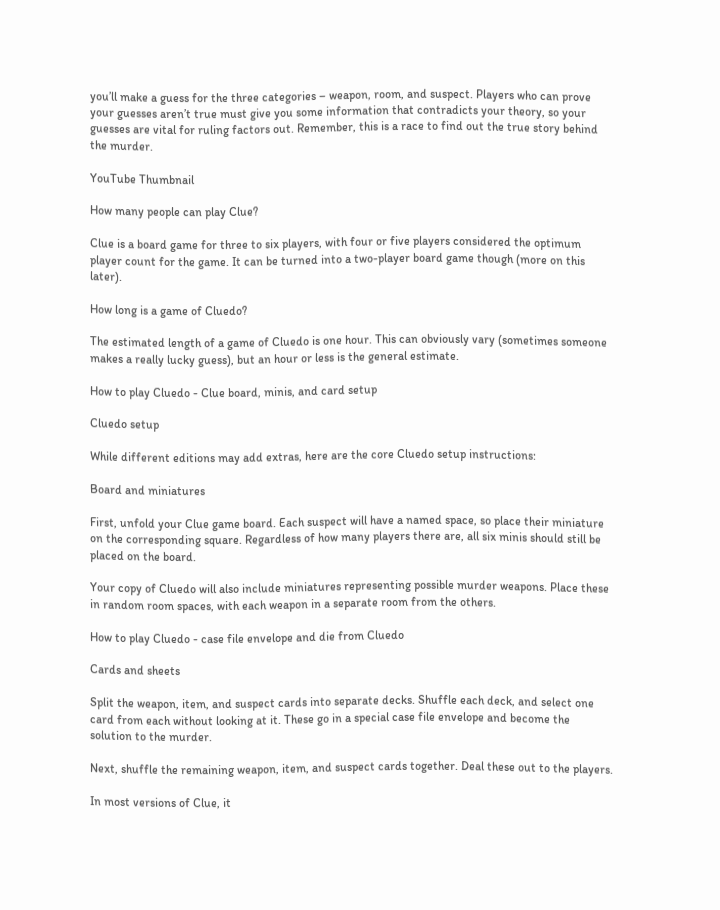you’ll make a guess for the three categories – weapon, room, and suspect. Players who can prove your guesses aren’t true must give you some information that contradicts your theory, so your guesses are vital for ruling factors out. Remember, this is a race to find out the true story behind the murder.

YouTube Thumbnail

How many people can play Clue?

Clue is a board game for three to six players, with four or five players considered the optimum player count for the game. It can be turned into a two-player board game though (more on this later).

How long is a game of Cluedo?

The estimated length of a game of Cluedo is one hour. This can obviously vary (sometimes someone makes a really lucky guess), but an hour or less is the general estimate.

How to play Cluedo - Clue board, minis, and card setup

Cluedo setup

While different editions may add extras, here are the core Cluedo setup instructions:

Board and miniatures

First, unfold your Clue game board. Each suspect will have a named space, so place their miniature on the corresponding square. Regardless of how many players there are, all six minis should still be placed on the board.

Your copy of Cluedo will also include miniatures representing possible murder weapons. Place these in random room spaces, with each weapon in a separate room from the others.

How to play Cluedo - case file envelope and die from Cluedo

Cards and sheets

Split the weapon, item, and suspect cards into separate decks. Shuffle each deck, and select one card from each without looking at it. These go in a special case file envelope and become the solution to the murder.

Next, shuffle the remaining weapon, item, and suspect cards together. Deal these out to the players.

In most versions of Clue, it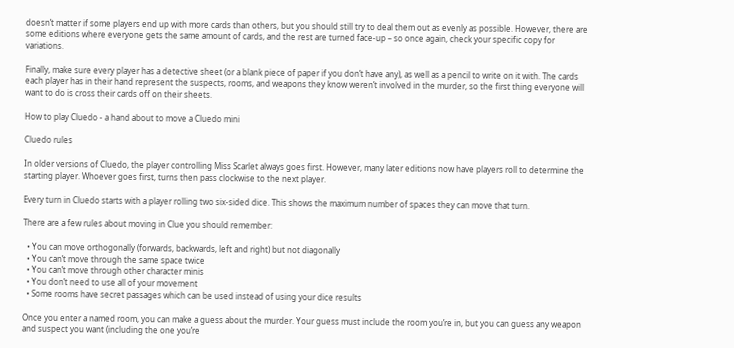doesn’t matter if some players end up with more cards than others, but you should still try to deal them out as evenly as possible. However, there are some editions where everyone gets the same amount of cards, and the rest are turned face-up – so once again, check your specific copy for variations.

Finally, make sure every player has a detective sheet (or a blank piece of paper if you don’t have any), as well as a pencil to write on it with. The cards each player has in their hand represent the suspects, rooms, and weapons they know weren’t involved in the murder, so the first thing everyone will want to do is cross their cards off on their sheets.

How to play Cluedo - a hand about to move a Cluedo mini

Cluedo rules

In older versions of Cluedo, the player controlling Miss Scarlet always goes first. However, many later editions now have players roll to determine the starting player. Whoever goes first, turns then pass clockwise to the next player.

Every turn in Cluedo starts with a player rolling two six-sided dice. This shows the maximum number of spaces they can move that turn.

There are a few rules about moving in Clue you should remember:

  • You can move orthogonally (forwards, backwards, left and right) but not diagonally
  • You can’t move through the same space twice
  • You can’t move through other character minis
  • You don’t need to use all of your movement
  • Some rooms have secret passages which can be used instead of using your dice results

Once you enter a named room, you can make a guess about the murder. Your guess must include the room you’re in, but you can guess any weapon and suspect you want (including the one you’re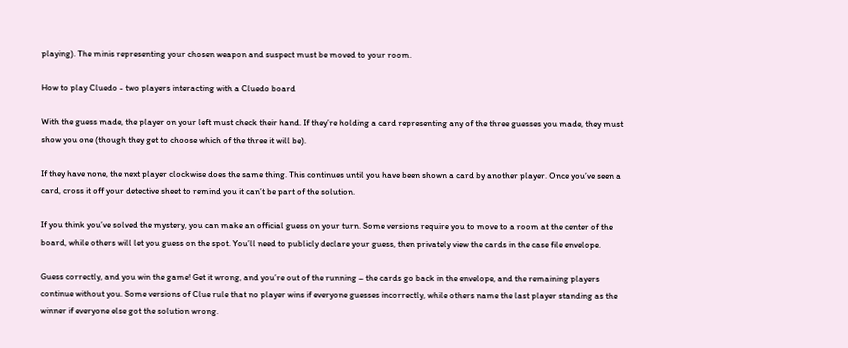playing). The minis representing your chosen weapon and suspect must be moved to your room.

How to play Cluedo - two players interacting with a Cluedo board

With the guess made, the player on your left must check their hand. If they’re holding a card representing any of the three guesses you made, they must show you one (though they get to choose which of the three it will be).

If they have none, the next player clockwise does the same thing. This continues until you have been shown a card by another player. Once you’ve seen a card, cross it off your detective sheet to remind you it can’t be part of the solution.

If you think you’ve solved the mystery, you can make an official guess on your turn. Some versions require you to move to a room at the center of the board, while others will let you guess on the spot. You’ll need to publicly declare your guess, then privately view the cards in the case file envelope.

Guess correctly, and you win the game! Get it wrong, and you’re out of the running – the cards go back in the envelope, and the remaining players continue without you. Some versions of Clue rule that no player wins if everyone guesses incorrectly, while others name the last player standing as the winner if everyone else got the solution wrong.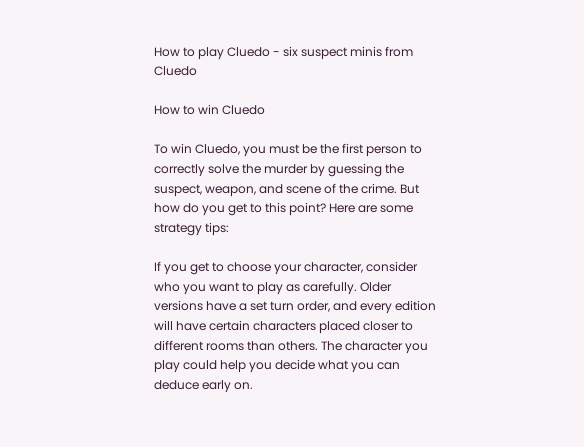How to play Cluedo - six suspect minis from Cluedo

How to win Cluedo

To win Cluedo, you must be the first person to correctly solve the murder by guessing the suspect, weapon, and scene of the crime. But how do you get to this point? Here are some strategy tips:

If you get to choose your character, consider who you want to play as carefully. Older versions have a set turn order, and every edition will have certain characters placed closer to different rooms than others. The character you play could help you decide what you can deduce early on.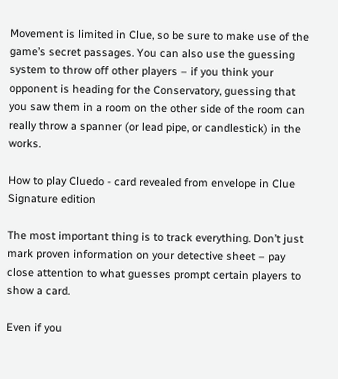Movement is limited in Clue, so be sure to make use of the game’s secret passages. You can also use the guessing system to throw off other players – if you think your opponent is heading for the Conservatory, guessing that you saw them in a room on the other side of the room can really throw a spanner (or lead pipe, or candlestick) in the works.

How to play Cluedo - card revealed from envelope in Clue Signature edition

The most important thing is to track everything. Don’t just mark proven information on your detective sheet – pay close attention to what guesses prompt certain players to show a card.

Even if you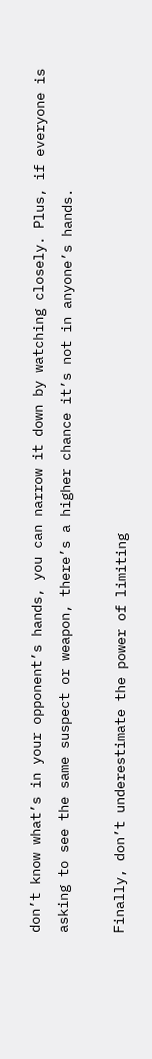don’t know what’s in your opponent’s hands, you can narrow it down by watching closely. Plus, if everyone is asking to see the same suspect or weapon, there’s a higher chance it’s not in anyone’s hands.

Finally, don’t underestimate the power of limiting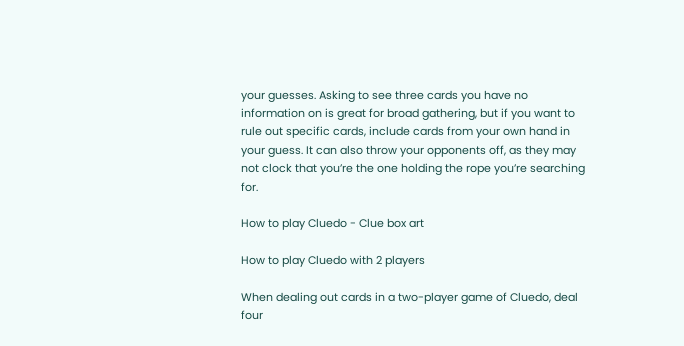your guesses. Asking to see three cards you have no information on is great for broad gathering, but if you want to rule out specific cards, include cards from your own hand in your guess. It can also throw your opponents off, as they may not clock that you’re the one holding the rope you’re searching for.

How to play Cluedo - Clue box art

How to play Cluedo with 2 players

When dealing out cards in a two-player game of Cluedo, deal four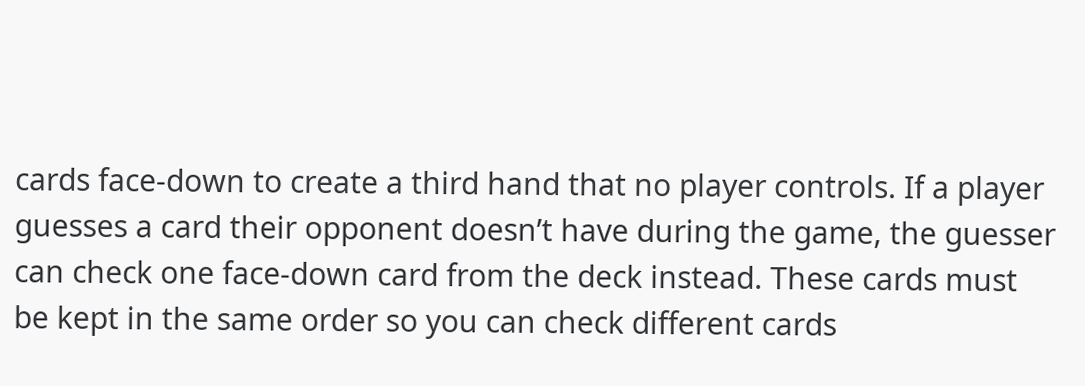cards face-down to create a third hand that no player controls. If a player guesses a card their opponent doesn’t have during the game, the guesser can check one face-down card from the deck instead. These cards must be kept in the same order so you can check different cards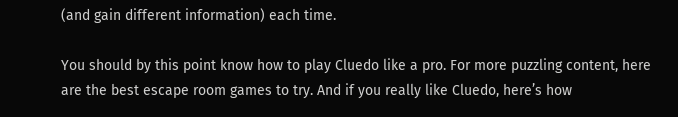(and gain different information) each time.

You should by this point know how to play Cluedo like a pro. For more puzzling content, here are the best escape room games to try. And if you really like Cluedo, here’s how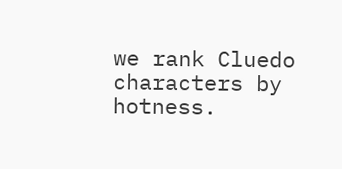we rank Cluedo characters by hotness.